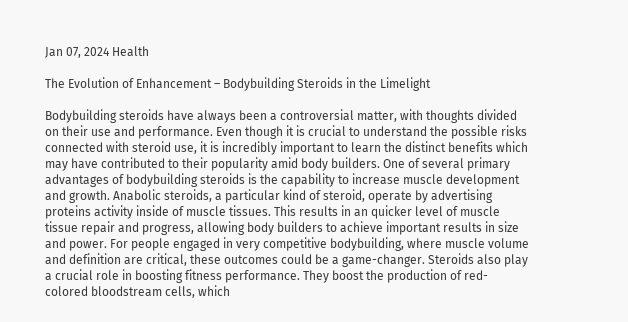Jan 07, 2024 Health

The Evolution of Enhancement – Bodybuilding Steroids in the Limelight

Bodybuilding steroids have always been a controversial matter, with thoughts divided on their use and performance. Even though it is crucial to understand the possible risks connected with steroid use, it is incredibly important to learn the distinct benefits which may have contributed to their popularity amid body builders. One of several primary advantages of bodybuilding steroids is the capability to increase muscle development and growth. Anabolic steroids, a particular kind of steroid, operate by advertising proteins activity inside of muscle tissues. This results in an quicker level of muscle tissue repair and progress, allowing body builders to achieve important results in size and power. For people engaged in very competitive bodybuilding, where muscle volume and definition are critical, these outcomes could be a game-changer. Steroids also play a crucial role in boosting fitness performance. They boost the production of red-colored bloodstream cells, which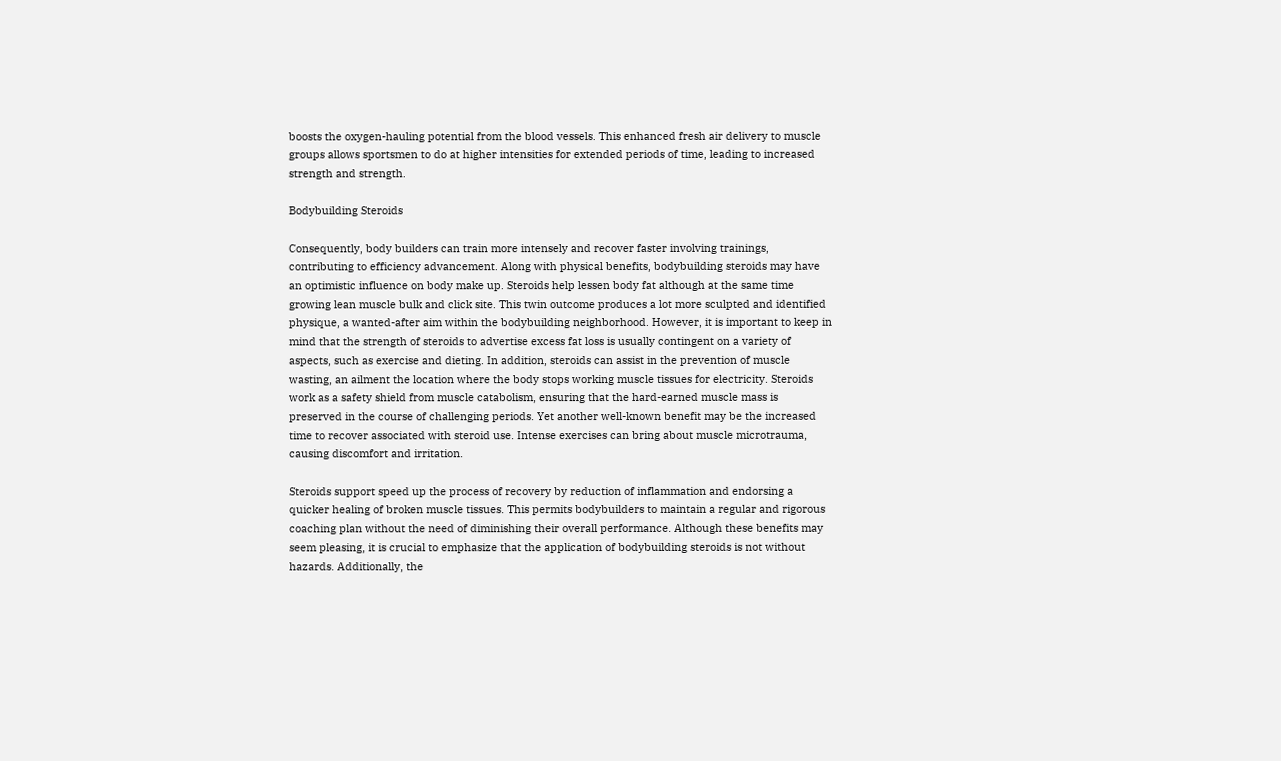boosts the oxygen-hauling potential from the blood vessels. This enhanced fresh air delivery to muscle groups allows sportsmen to do at higher intensities for extended periods of time, leading to increased strength and strength.

Bodybuilding Steroids

Consequently, body builders can train more intensely and recover faster involving trainings, contributing to efficiency advancement. Along with physical benefits, bodybuilding steroids may have an optimistic influence on body make up. Steroids help lessen body fat although at the same time growing lean muscle bulk and click site. This twin outcome produces a lot more sculpted and identified physique, a wanted-after aim within the bodybuilding neighborhood. However, it is important to keep in mind that the strength of steroids to advertise excess fat loss is usually contingent on a variety of aspects, such as exercise and dieting. In addition, steroids can assist in the prevention of muscle wasting, an ailment the location where the body stops working muscle tissues for electricity. Steroids work as a safety shield from muscle catabolism, ensuring that the hard-earned muscle mass is preserved in the course of challenging periods. Yet another well-known benefit may be the increased time to recover associated with steroid use. Intense exercises can bring about muscle microtrauma, causing discomfort and irritation.

Steroids support speed up the process of recovery by reduction of inflammation and endorsing a quicker healing of broken muscle tissues. This permits bodybuilders to maintain a regular and rigorous coaching plan without the need of diminishing their overall performance. Although these benefits may seem pleasing, it is crucial to emphasize that the application of bodybuilding steroids is not without hazards. Additionally, the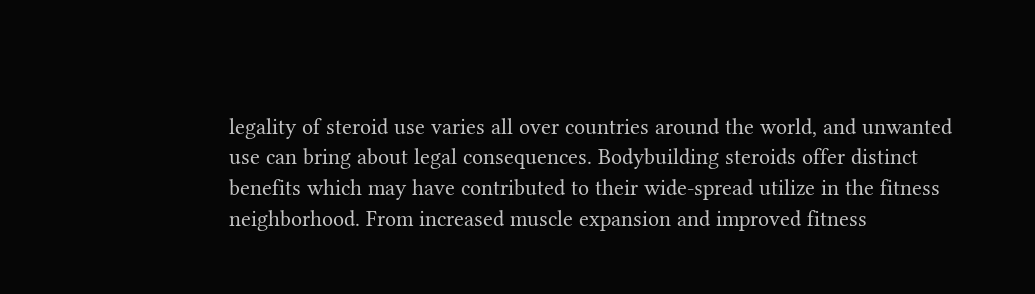legality of steroid use varies all over countries around the world, and unwanted use can bring about legal consequences. Bodybuilding steroids offer distinct benefits which may have contributed to their wide-spread utilize in the fitness neighborhood. From increased muscle expansion and improved fitness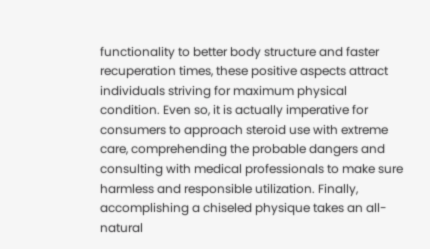functionality to better body structure and faster recuperation times, these positive aspects attract individuals striving for maximum physical condition. Even so, it is actually imperative for consumers to approach steroid use with extreme care, comprehending the probable dangers and consulting with medical professionals to make sure harmless and responsible utilization. Finally, accomplishing a chiseled physique takes an all-natural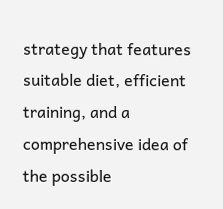strategy that features suitable diet, efficient training, and a comprehensive idea of the possible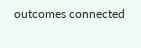outcomes connected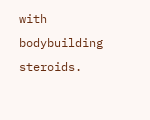with bodybuilding steroids.